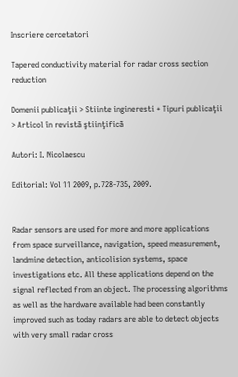Inscriere cercetatori

Tapered conductivity material for radar cross section reduction

Domenii publicaţii > Stiinte ingineresti + Tipuri publicaţii > Articol în revistã ştiinţificã

Autori: I. Nicolaescu

Editorial: Vol 11 2009, p.728-735, 2009.


Radar sensors are used for more and more applications from space surveillance, navigation, speed measurement, landmine detection, anticolision systems, space investigations etc. All these applications depend on the signal reflected from an object. The processing algorithms as well as the hardware available had been constantly improved such as today radars are able to detect objects with very small radar cross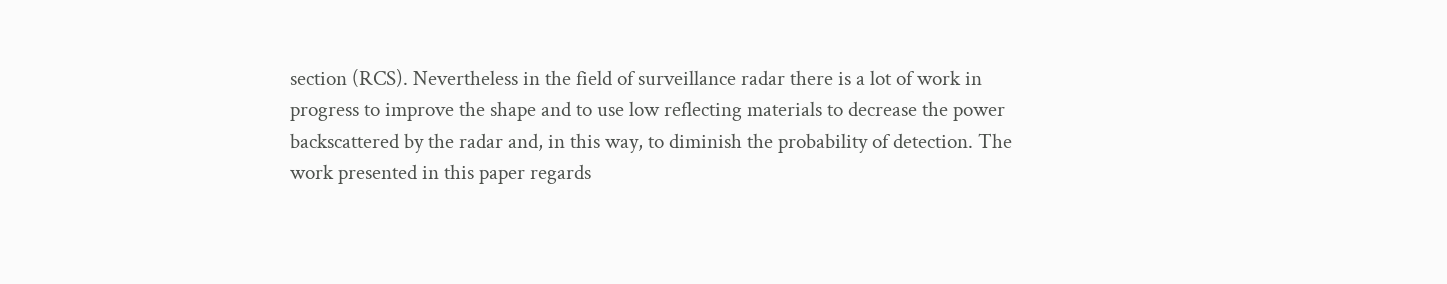section (RCS). Nevertheless in the field of surveillance radar there is a lot of work in progress to improve the shape and to use low reflecting materials to decrease the power backscattered by the radar and, in this way, to diminish the probability of detection. The work presented in this paper regards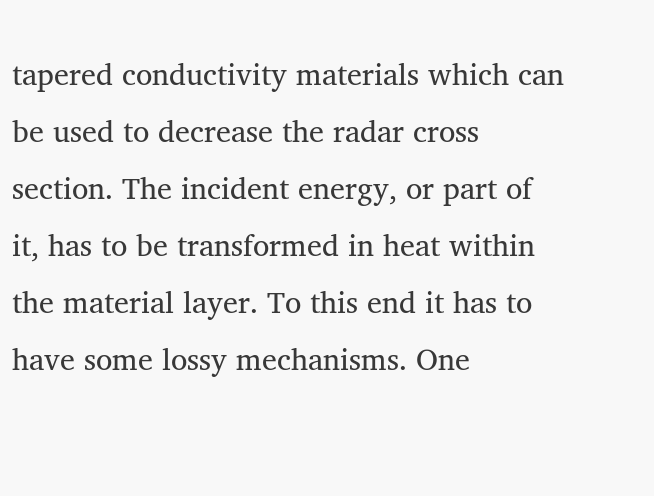tapered conductivity materials which can be used to decrease the radar cross section. The incident energy, or part of it, has to be transformed in heat within the material layer. To this end it has to have some lossy mechanisms. One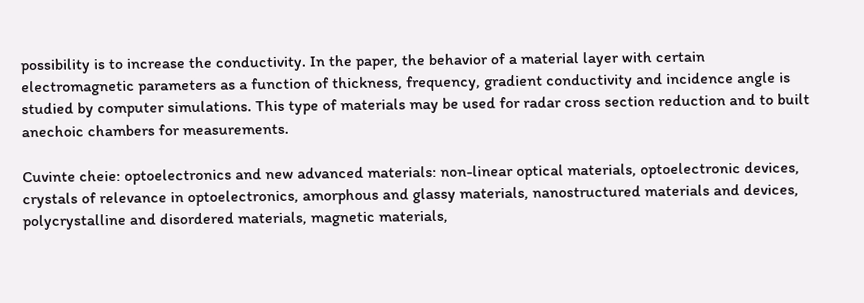possibility is to increase the conductivity. In the paper, the behavior of a material layer with certain electromagnetic parameters as a function of thickness, frequency, gradient conductivity and incidence angle is studied by computer simulations. This type of materials may be used for radar cross section reduction and to built anechoic chambers for measurements.

Cuvinte cheie: optoelectronics and new advanced materials: non-linear optical materials, optoelectronic devices, crystals of relevance in optoelectronics, amorphous and glassy materials, nanostructured materials and devices, polycrystalline and disordered materials, magnetic materials,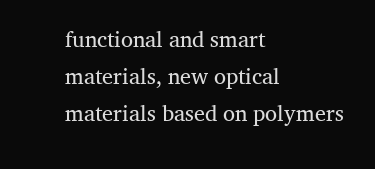functional and smart materials, new optical materials based on polymers